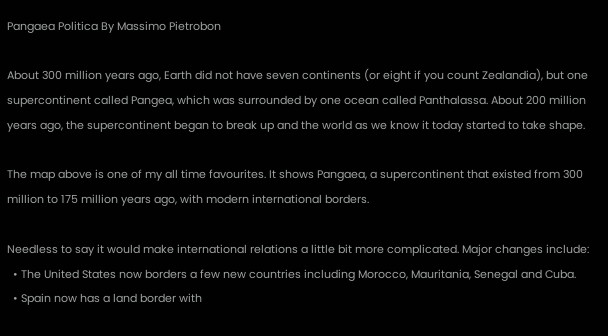Pangaea Politica By Massimo Pietrobon

About 300 million years ago, Earth did not have seven continents (or eight if you count Zealandia), but one supercontinent called Pangea, which was surrounded by one ocean called Panthalassa. About 200 million years ago, the supercontinent began to break up and the world as we know it today started to take shape.

The map above is one of my all time favourites. It shows Pangaea, a supercontinent that existed from 300 million to 175 million years ago, with modern international borders.

Needless to say it would make international relations a little bit more complicated. Major changes include:
  • The United States now borders a few new countries including Morocco, Mauritania, Senegal and Cuba.
  • Spain now has a land border with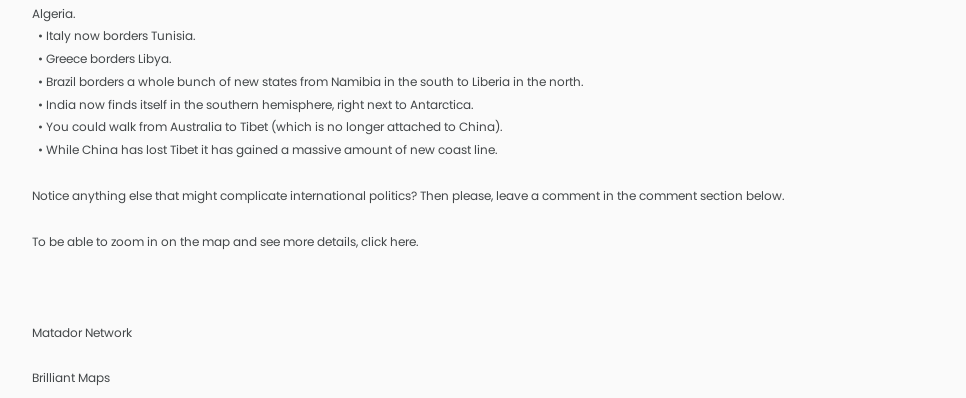Algeria.
  • Italy now borders Tunisia.
  • Greece borders Libya.
  • Brazil borders a whole bunch of new states from Namibia in the south to Liberia in the north.
  • India now finds itself in the southern hemisphere, right next to Antarctica.
  • You could walk from Australia to Tibet (which is no longer attached to China).
  • While China has lost Tibet it has gained a massive amount of new coast line.

Notice anything else that might complicate international politics? Then please, leave a comment in the comment section below.

To be able to zoom in on the map and see more details, click here.



Matador Network

Brilliant Maps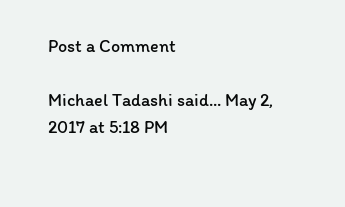Post a Comment

Michael Tadashi said... May 2, 2017 at 5:18 PM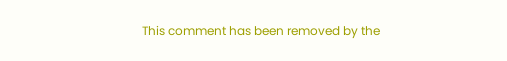This comment has been removed by the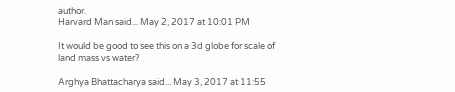author.
Harvard Man said... May 2, 2017 at 10:01 PM

It would be good to see this on a 3d globe for scale of land mass vs water?

Arghya Bhattacharya said... May 3, 2017 at 11:55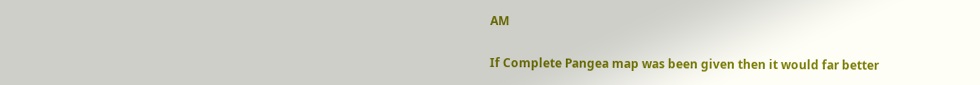AM

If Complete Pangea map was been given then it would far better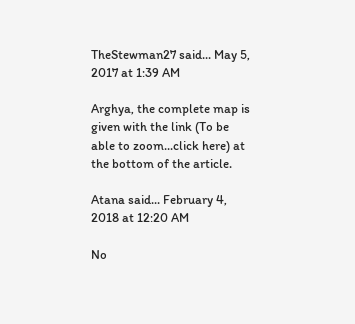TheStewman27 said... May 5, 2017 at 1:39 AM

Arghya, the complete map is given with the link (To be able to zoom...click here) at the bottom of the article.

Atana said... February 4, 2018 at 12:20 AM

No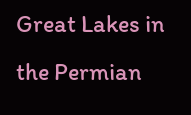Great Lakes in the Permian